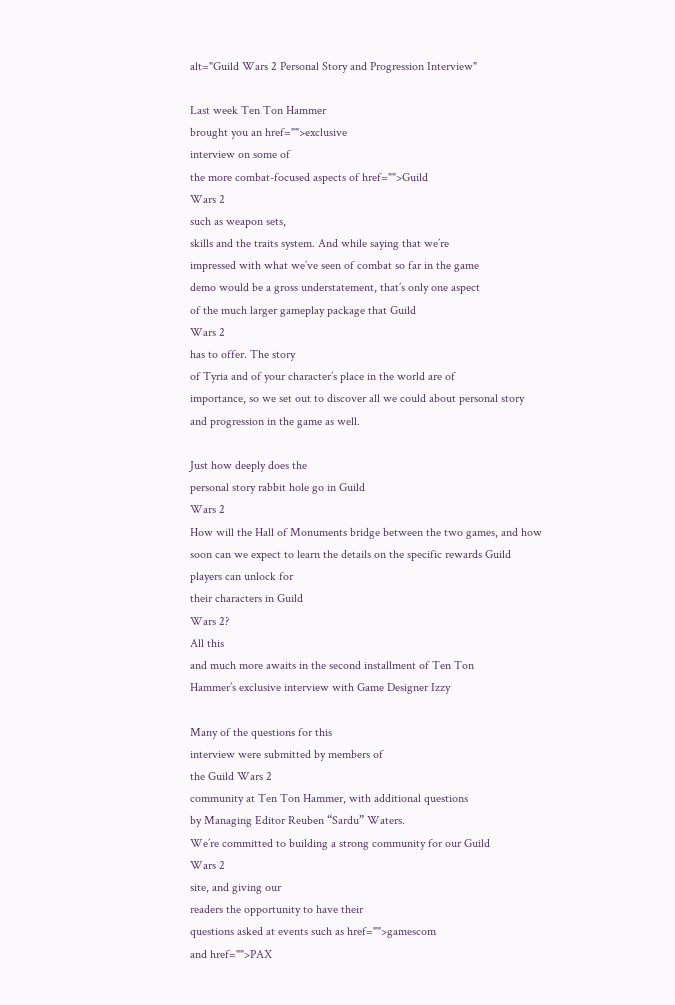alt="Guild Wars 2 Personal Story and Progression Interview"

Last week Ten Ton Hammer
brought you an href="">exclusive
interview on some of
the more combat-focused aspects of href="">Guild
Wars 2
such as weapon sets,
skills and the traits system. And while saying that we’re
impressed with what we’ve seen of combat so far in the game
demo would be a gross understatement, that’s only one aspect
of the much larger gameplay package that Guild
Wars 2
has to offer. The story
of Tyria and of your character’s place in the world are of
importance, so we set out to discover all we could about personal story
and progression in the game as well.

Just how deeply does the
personal story rabbit hole go in Guild
Wars 2
How will the Hall of Monuments bridge between the two games, and how
soon can we expect to learn the details on the specific rewards Guild
players can unlock for
their characters in Guild
Wars 2?
All this
and much more awaits in the second installment of Ten Ton
Hammer’s exclusive interview with Game Designer Izzy

Many of the questions for this
interview were submitted by members of
the Guild Wars 2
community at Ten Ton Hammer, with additional questions
by Managing Editor Reuben “Sardu” Waters.
We’re committed to building a strong community for our Guild
Wars 2
site, and giving our
readers the opportunity to have their
questions asked at events such as href="">gamescom
and href="">PAX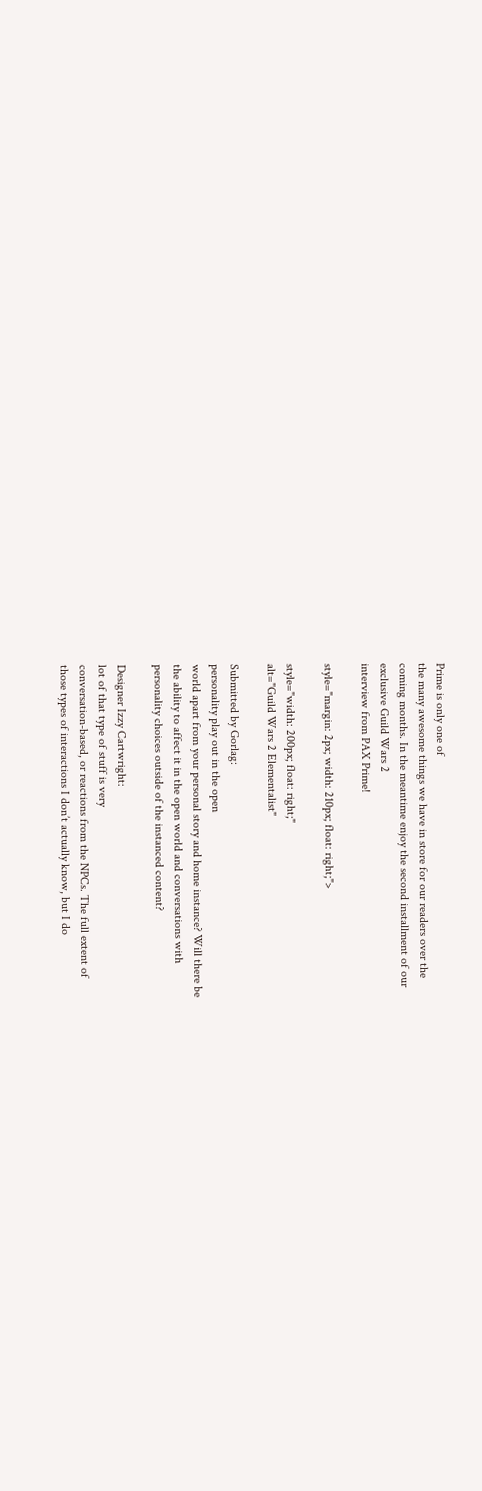Prime is only one of
the many awesome things we have in store for our readers over the
coming months. In the meantime enjoy the second installment of our
exclusive Guild Wars 2
interview from PAX Prime!

style="margin: 2px; width: 210px; float: right;">

style="width: 200px; float: right;"
alt="Guild Wars 2 Elementalist"

Submitted by Gorlag:
personality play out in the open
world apart from your personal story and home instance? Will there be
the ability to affect it in the open world and conversations with
personality choices outside of the instanced content?

Designer Izzy Cartwright:
lot of that type of stuff is very
conversation-based, or reactions from the NPCs. The full extent of
those types of interactions I don’t actually know, but I do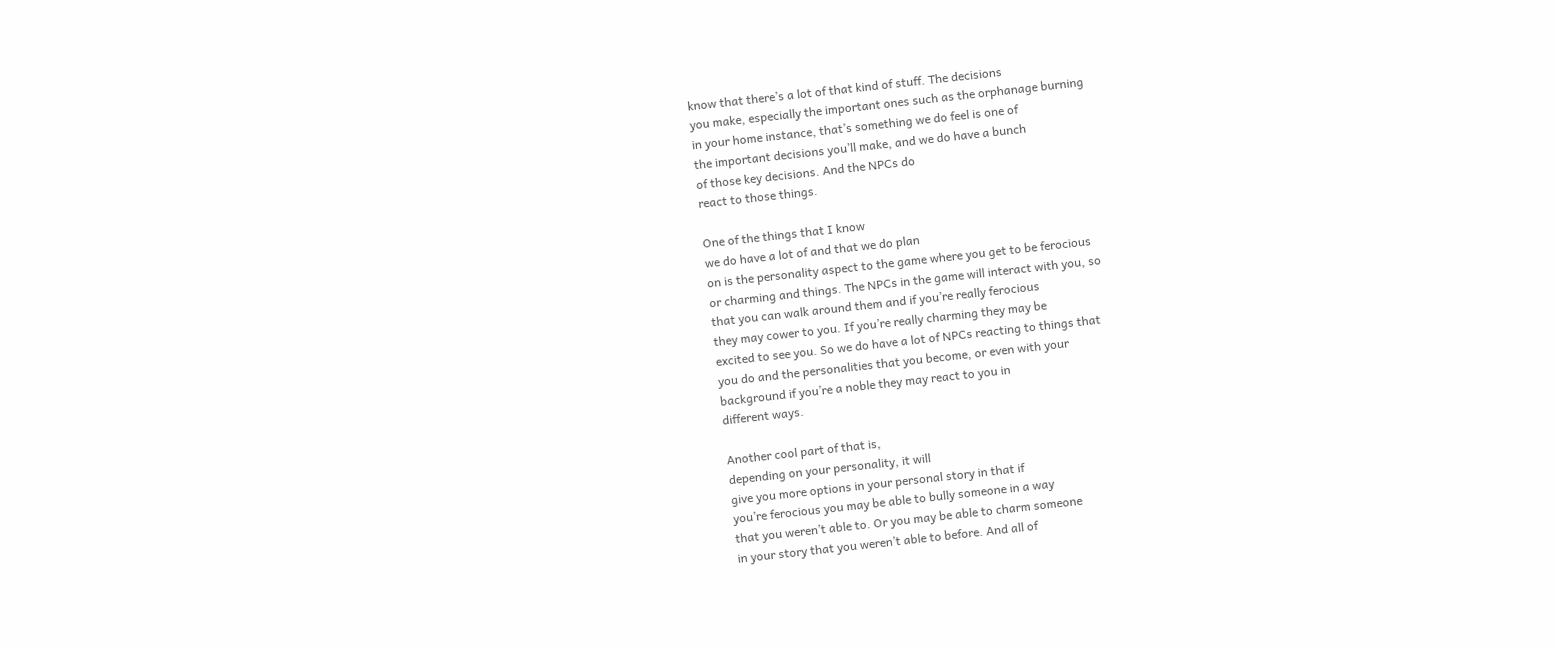know that there’s a lot of that kind of stuff. The decisions
you make, especially the important ones such as the orphanage burning
in your home instance, that’s something we do feel is one of
the important decisions you’ll make, and we do have a bunch
of those key decisions. And the NPCs do
react to those things.

One of the things that I know
we do have a lot of and that we do plan
on is the personality aspect to the game where you get to be ferocious
or charming and things. The NPCs in the game will interact with you, so
that you can walk around them and if you’re really ferocious
they may cower to you. If you’re really charming they may be
excited to see you. So we do have a lot of NPCs reacting to things that
you do and the personalities that you become, or even with your
background if you’re a noble they may react to you in
different ways.

Another cool part of that is,
depending on your personality, it will
give you more options in your personal story in that if
you’re ferocious you may be able to bully someone in a way
that you weren’t able to. Or you may be able to charm someone
in your story that you weren’t able to before. And all of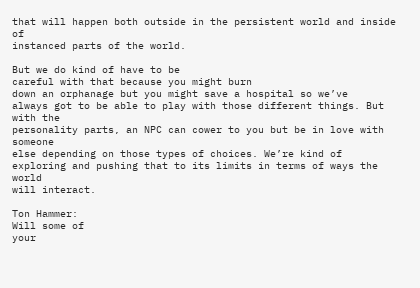that will happen both outside in the persistent world and inside of
instanced parts of the world.

But we do kind of have to be
careful with that because you might burn
down an orphanage but you might save a hospital so we’ve
always got to be able to play with those different things. But with the
personality parts, an NPC can cower to you but be in love with someone
else depending on those types of choices. We’re kind of
exploring and pushing that to its limits in terms of ways the world
will interact.

Ton Hammer:
Will some of
your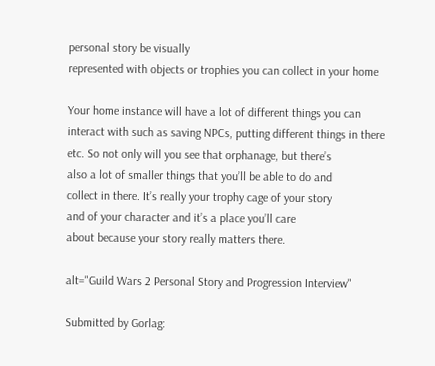personal story be visually
represented with objects or trophies you can collect in your home

Your home instance will have a lot of different things you can
interact with such as saving NPCs, putting different things in there
etc. So not only will you see that orphanage, but there’s
also a lot of smaller things that you’ll be able to do and
collect in there. It’s really your trophy cage of your story
and of your character and it’s a place you’ll care
about because your story really matters there.

alt="Guild Wars 2 Personal Story and Progression Interview"

Submitted by Gorlag: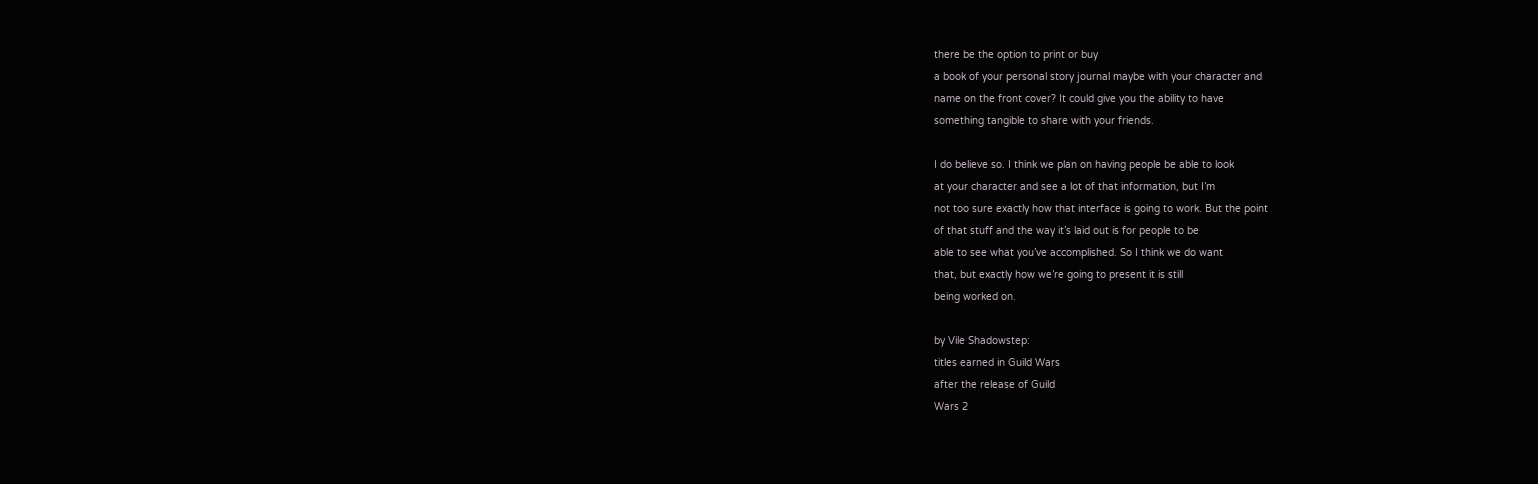there be the option to print or buy
a book of your personal story journal maybe with your character and
name on the front cover? It could give you the ability to have
something tangible to share with your friends.

I do believe so. I think we plan on having people be able to look
at your character and see a lot of that information, but I’m
not too sure exactly how that interface is going to work. But the point
of that stuff and the way it’s laid out is for people to be
able to see what you’ve accomplished. So I think we do want
that, but exactly how we’re going to present it is still
being worked on.

by Vile Shadowstep:
titles earned in Guild Wars
after the release of Guild
Wars 2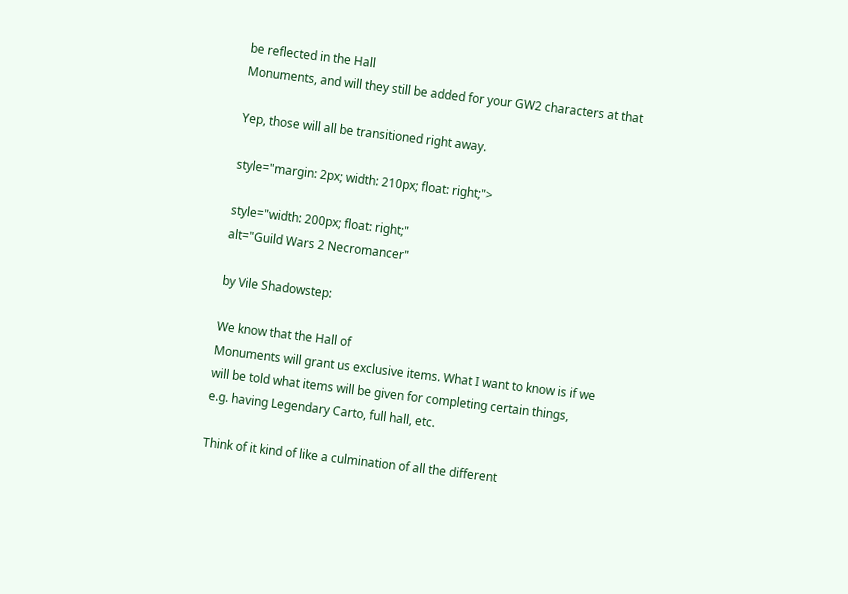be reflected in the Hall
Monuments, and will they still be added for your GW2 characters at that

Yep, those will all be transitioned right away.

style="margin: 2px; width: 210px; float: right;">

style="width: 200px; float: right;"
alt="Guild Wars 2 Necromancer"

by Vile Shadowstep:

We know that the Hall of
Monuments will grant us exclusive items. What I want to know is if we
will be told what items will be given for completing certain things,
e.g. having Legendary Carto, full hall, etc.

Think of it kind of like a culmination of all the different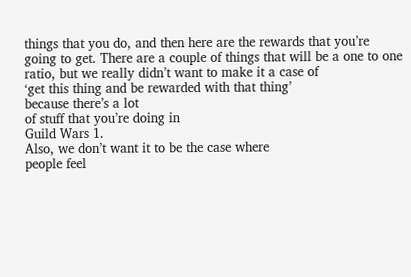things that you do, and then here are the rewards that you’re
going to get. There are a couple of things that will be a one to one
ratio, but we really didn’t want to make it a case of
‘get this thing and be rewarded with that thing’
because there’s a lot
of stuff that you’re doing in
Guild Wars 1.
Also, we don’t want it to be the case where
people feel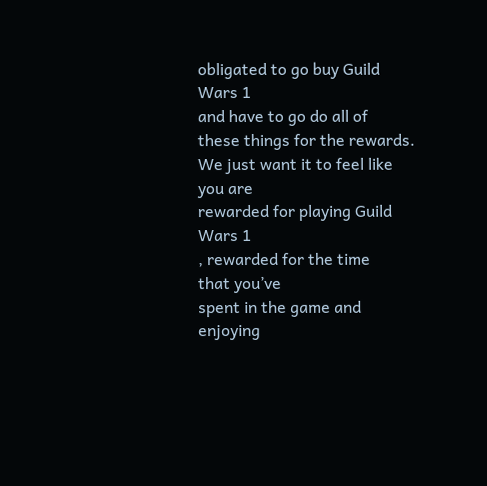obligated to go buy Guild
Wars 1
and have to go do all of
these things for the rewards. We just want it to feel like you are
rewarded for playing Guild
Wars 1
, rewarded for the time
that you’ve
spent in the game and enjoying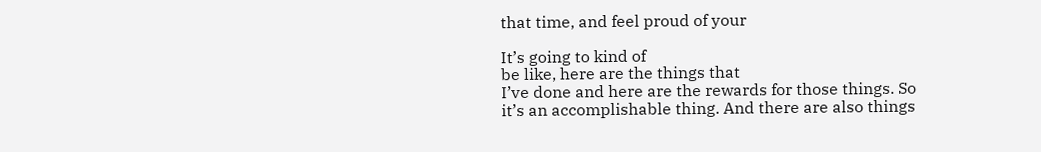that time, and feel proud of your

It’s going to kind of
be like, here are the things that
I’ve done and here are the rewards for those things. So
it’s an accomplishable thing. And there are also things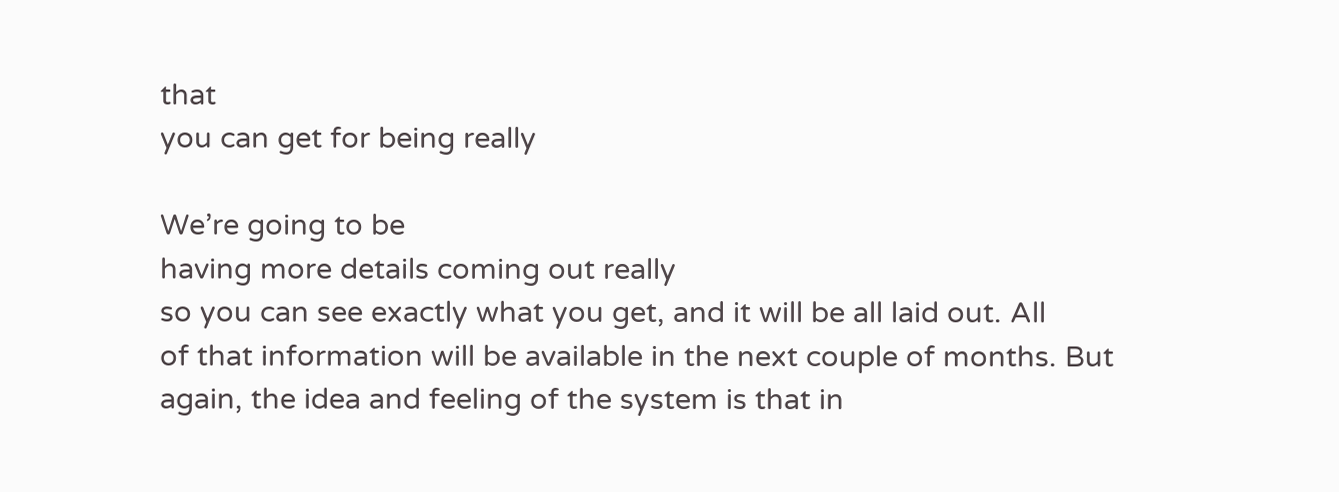that
you can get for being really

We’re going to be
having more details coming out really
so you can see exactly what you get, and it will be all laid out. All
of that information will be available in the next couple of months. But
again, the idea and feeling of the system is that in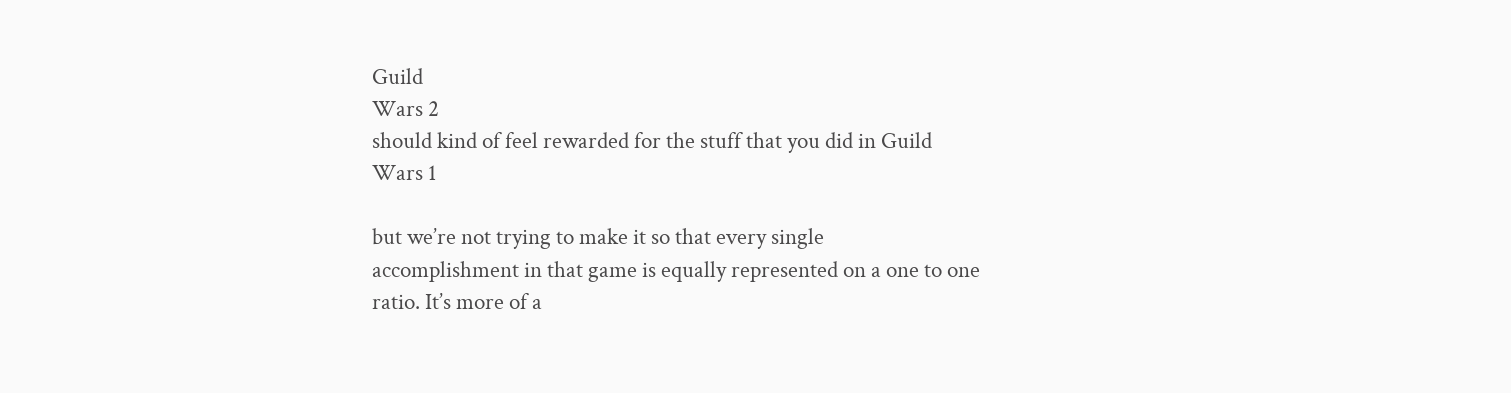Guild
Wars 2
should kind of feel rewarded for the stuff that you did in Guild
Wars 1

but we’re not trying to make it so that every single
accomplishment in that game is equally represented on a one to one
ratio. It’s more of a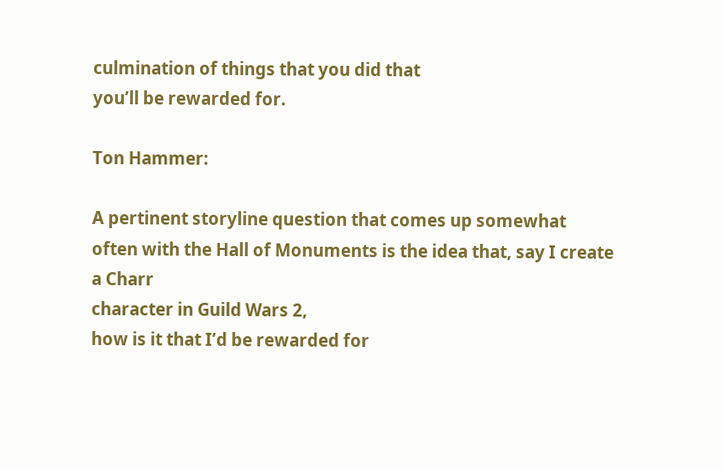culmination of things that you did that
you’ll be rewarded for.

Ton Hammer:

A pertinent storyline question that comes up somewhat
often with the Hall of Monuments is the idea that, say I create a Charr
character in Guild Wars 2,
how is it that I’d be rewarded for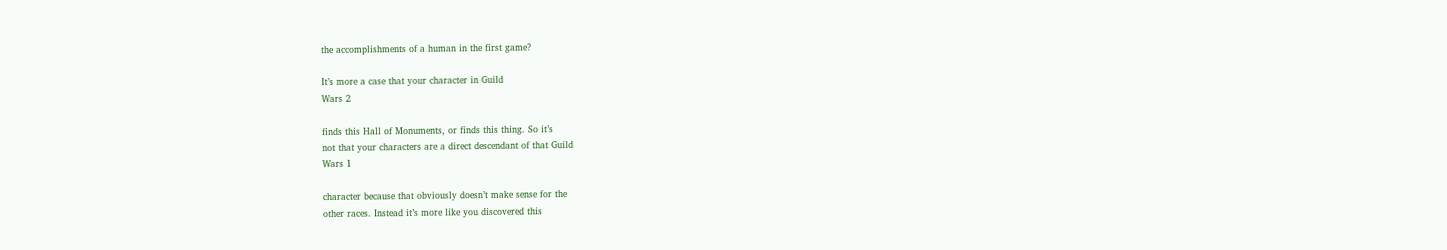the accomplishments of a human in the first game?

It’s more a case that your character in Guild
Wars 2

finds this Hall of Monuments, or finds this thing. So it’s
not that your characters are a direct descendant of that Guild
Wars 1

character because that obviously doesn’t make sense for the
other races. Instead it’s more like you discovered this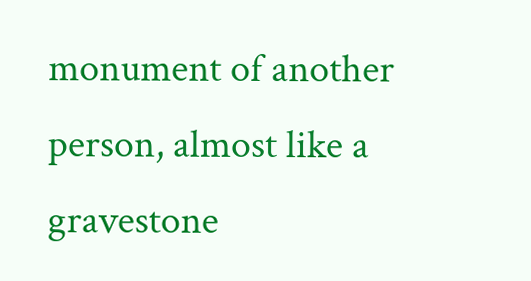monument of another person, almost like a gravestone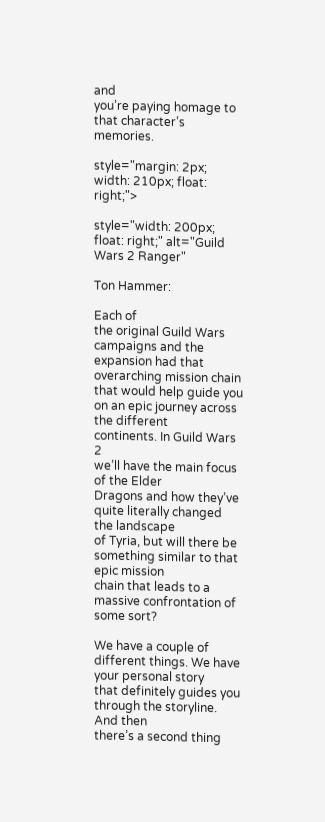and
you’re paying homage to that character’s memories.

style="margin: 2px; width: 210px; float: right;">

style="width: 200px; float: right;" alt="Guild Wars 2 Ranger"

Ton Hammer:

Each of
the original Guild Wars
campaigns and the expansion had that overarching mission chain
that would help guide you on an epic journey across the different
continents. In Guild Wars 2
we’ll have the main focus of the Elder
Dragons and how they’ve quite literally changed the landscape
of Tyria, but will there be something similar to that epic mission
chain that leads to a massive confrontation of some sort?

We have a couple of different things. We have your personal story
that definitely guides you through the storyline. And then
there’s a second thing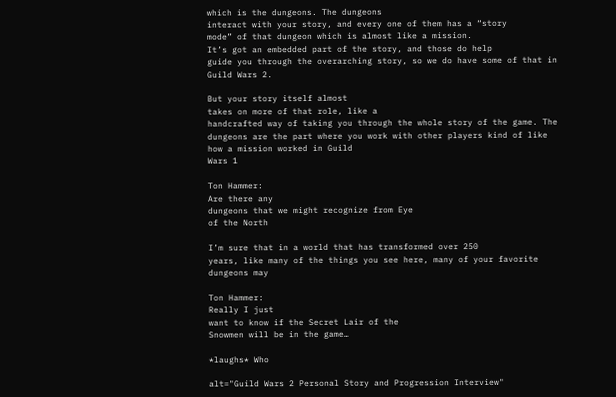which is the dungeons. The dungeons
interact with your story, and every one of them has a “story
mode” of that dungeon which is almost like a mission.
It’s got an embedded part of the story, and those do help
guide you through the overarching story, so we do have some of that in
Guild Wars 2.

But your story itself almost
takes on more of that role, like a
handcrafted way of taking you through the whole story of the game. The
dungeons are the part where you work with other players kind of like
how a mission worked in Guild
Wars 1

Ton Hammer:
Are there any
dungeons that we might recognize from Eye
of the North

I’m sure that in a world that has transformed over 250
years, like many of the things you see here, many of your favorite
dungeons may

Ton Hammer:
Really I just
want to know if the Secret Lair of the
Snowmen will be in the game…

*laughs* Who

alt="Guild Wars 2 Personal Story and Progression Interview"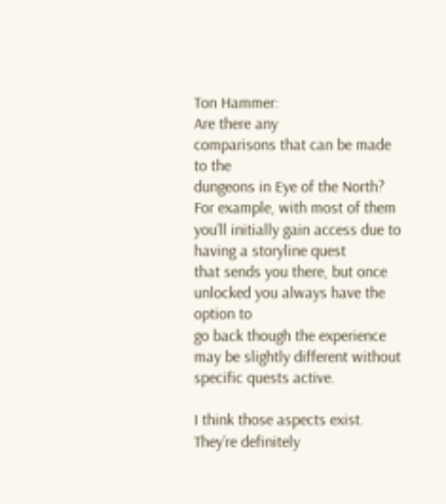Ton Hammer:
Are there any
comparisons that can be made to the
dungeons in Eye of the North?
For example, with most of them
you’ll initially gain access due to having a storyline quest
that sends you there, but once unlocked you always have the option to
go back though the experience may be slightly different without
specific quests active.

I think those aspects exist. They’re definitely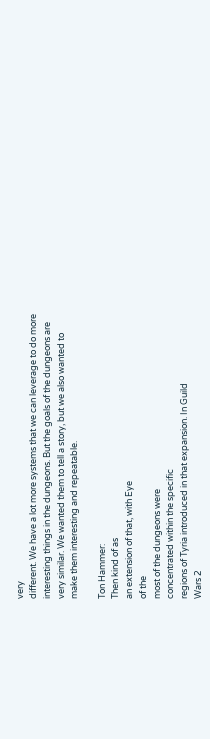very
different. We have a lot more systems that we can leverage to do more
interesting things in the dungeons. But the goals of the dungeons are
very similar. We wanted them to tell a story, but we also wanted to
make them interesting and repeatable.

Ton Hammer:
Then kind of as
an extension of that, with Eye
of the
most of the dungeons were
concentrated within the specific
regions of Tyria introduced in that expansion. In Guild
Wars 2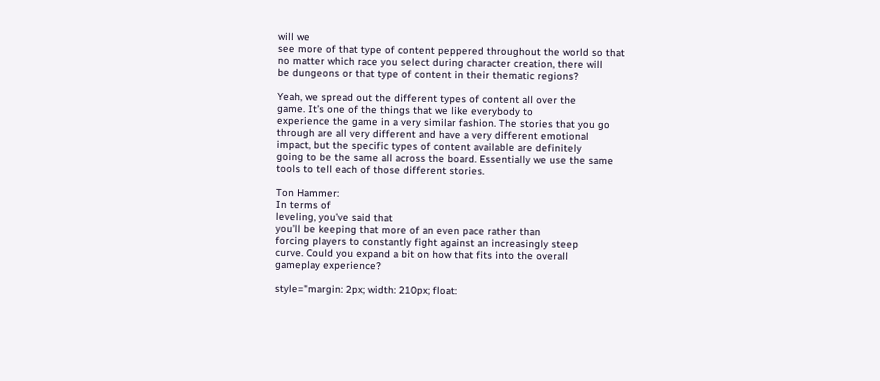will we
see more of that type of content peppered throughout the world so that
no matter which race you select during character creation, there will
be dungeons or that type of content in their thematic regions?

Yeah, we spread out the different types of content all over the
game. It’s one of the things that we like everybody to
experience the game in a very similar fashion. The stories that you go
through are all very different and have a very different emotional
impact, but the specific types of content available are definitely
going to be the same all across the board. Essentially we use the same
tools to tell each of those different stories.

Ton Hammer:
In terms of
leveling, you’ve said that
you’ll be keeping that more of an even pace rather than
forcing players to constantly fight against an increasingly steep
curve. Could you expand a bit on how that fits into the overall
gameplay experience?

style="margin: 2px; width: 210px; float: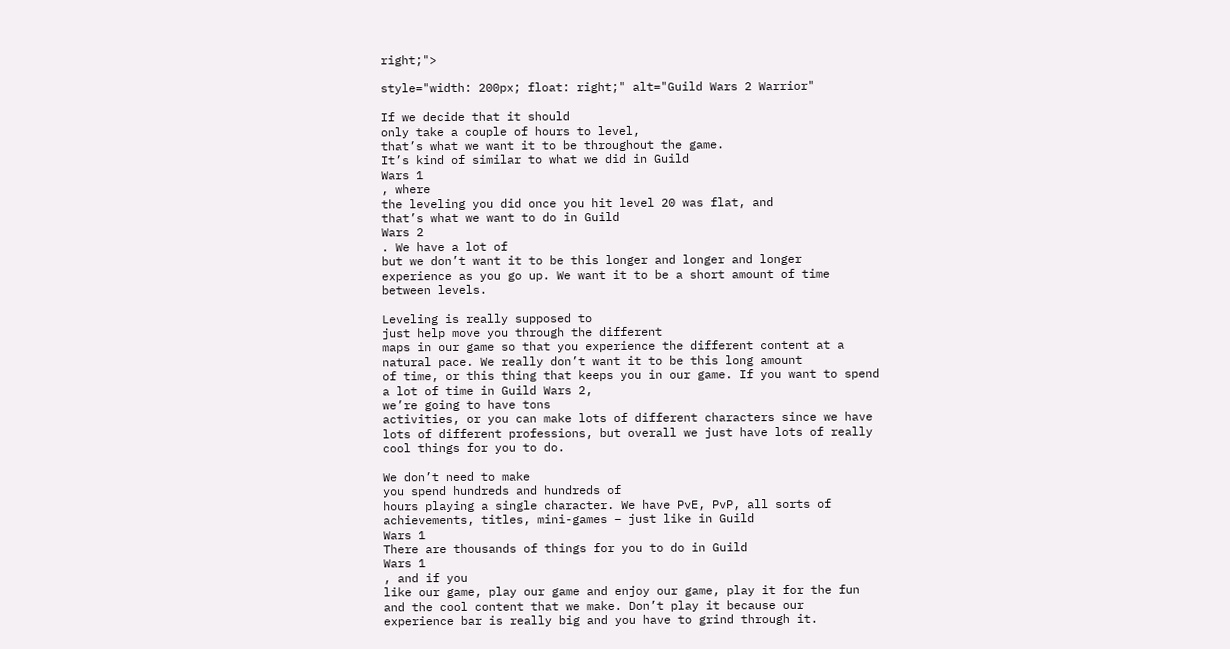right;">

style="width: 200px; float: right;" alt="Guild Wars 2 Warrior"

If we decide that it should
only take a couple of hours to level,
that’s what we want it to be throughout the game.
It’s kind of similar to what we did in Guild
Wars 1
, where
the leveling you did once you hit level 20 was flat, and
that’s what we want to do in Guild
Wars 2
. We have a lot of
but we don’t want it to be this longer and longer and longer
experience as you go up. We want it to be a short amount of time
between levels.

Leveling is really supposed to
just help move you through the different
maps in our game so that you experience the different content at a
natural pace. We really don’t want it to be this long amount
of time, or this thing that keeps you in our game. If you want to spend
a lot of time in Guild Wars 2,
we’re going to have tons
activities, or you can make lots of different characters since we have
lots of different professions, but overall we just have lots of really
cool things for you to do.

We don’t need to make
you spend hundreds and hundreds of
hours playing a single character. We have PvE, PvP, all sorts of
achievements, titles, mini-games – just like in Guild
Wars 1
There are thousands of things for you to do in Guild
Wars 1
, and if you
like our game, play our game and enjoy our game, play it for the fun
and the cool content that we make. Don’t play it because our
experience bar is really big and you have to grind through it.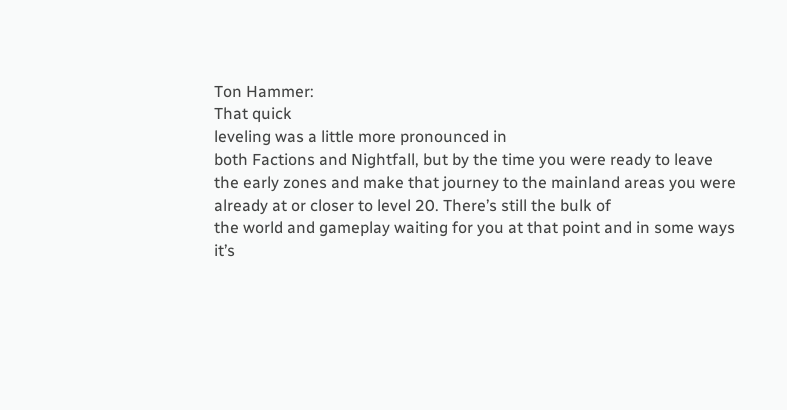Ton Hammer:
That quick
leveling was a little more pronounced in
both Factions and Nightfall, but by the time you were ready to leave
the early zones and make that journey to the mainland areas you were
already at or closer to level 20. There’s still the bulk of
the world and gameplay waiting for you at that point and in some ways
it’s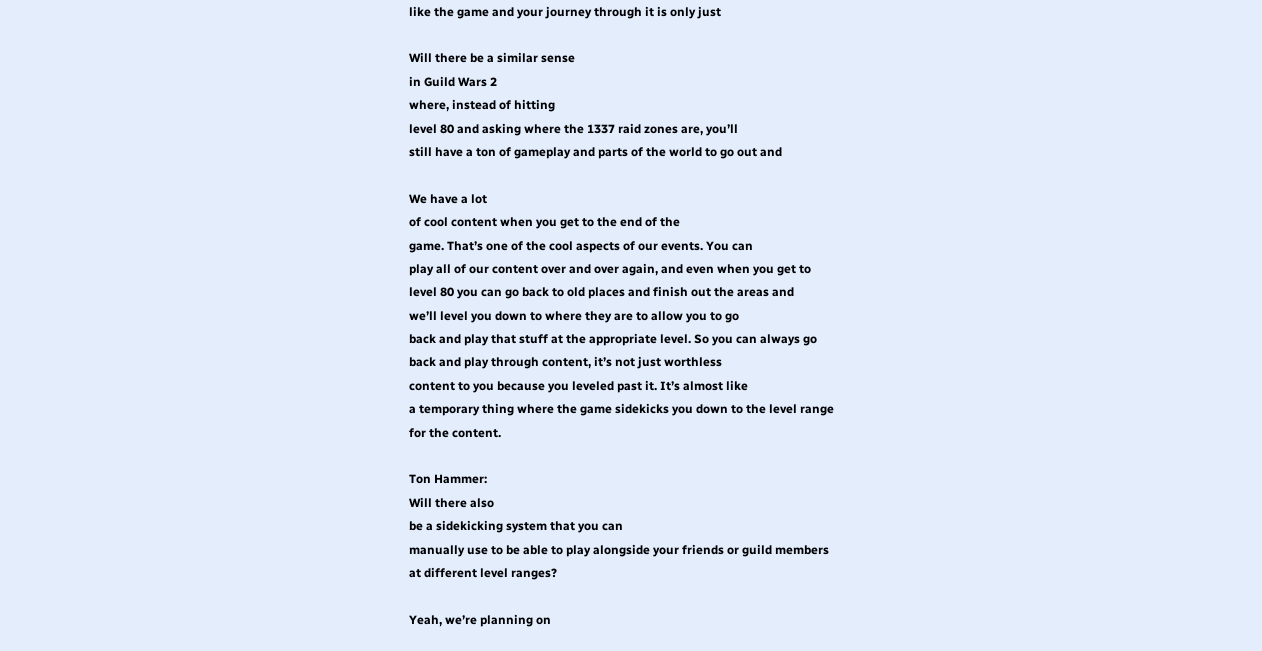like the game and your journey through it is only just

Will there be a similar sense
in Guild Wars 2
where, instead of hitting
level 80 and asking where the 1337 raid zones are, you’ll
still have a ton of gameplay and parts of the world to go out and

We have a lot
of cool content when you get to the end of the
game. That’s one of the cool aspects of our events. You can
play all of our content over and over again, and even when you get to
level 80 you can go back to old places and finish out the areas and
we’ll level you down to where they are to allow you to go
back and play that stuff at the appropriate level. So you can always go
back and play through content, it’s not just worthless
content to you because you leveled past it. It’s almost like
a temporary thing where the game sidekicks you down to the level range
for the content.

Ton Hammer:
Will there also
be a sidekicking system that you can
manually use to be able to play alongside your friends or guild members
at different level ranges?

Yeah, we’re planning on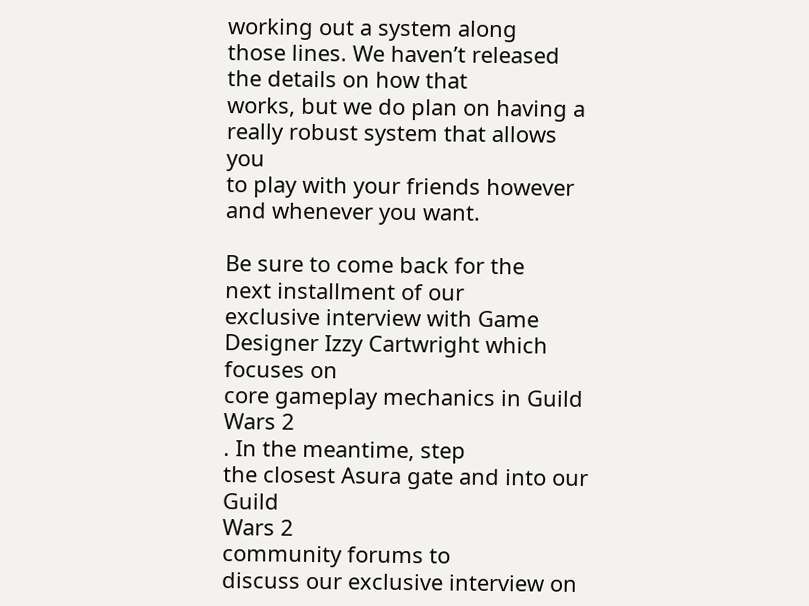working out a system along
those lines. We haven’t released the details on how that
works, but we do plan on having a really robust system that allows you
to play with your friends however and whenever you want.

Be sure to come back for the
next installment of our
exclusive interview with Game Designer Izzy Cartwright which focuses on
core gameplay mechanics in Guild
Wars 2
. In the meantime, step
the closest Asura gate and into our Guild
Wars 2
community forums to
discuss our exclusive interview on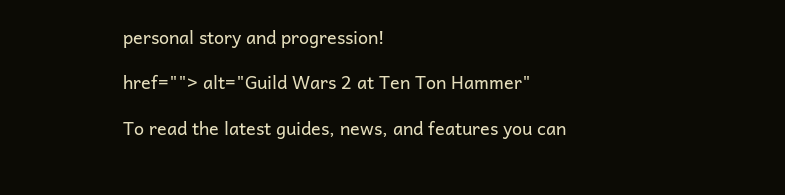personal story and progression!

href=""> alt="Guild Wars 2 at Ten Ton Hammer"

To read the latest guides, news, and features you can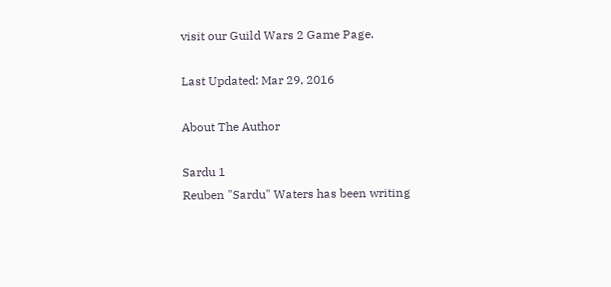visit our Guild Wars 2 Game Page.

Last Updated: Mar 29, 2016

About The Author

Sardu 1
Reuben "Sardu" Waters has been writing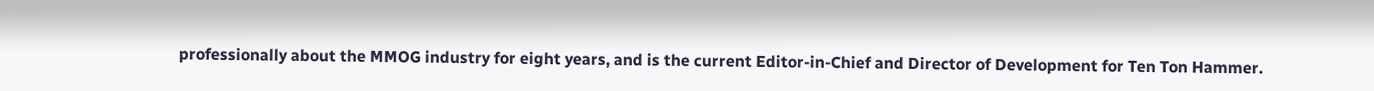professionally about the MMOG industry for eight years, and is the current Editor-in-Chief and Director of Development for Ten Ton Hammer.